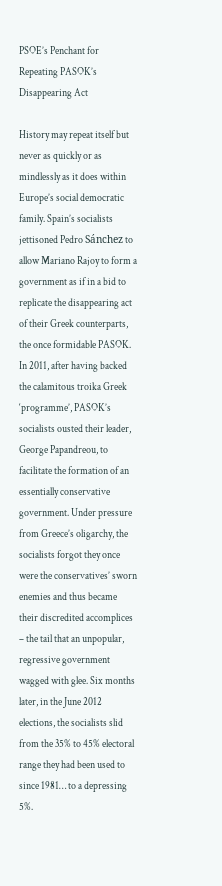PSOE’s Penchant for Repeating PASOK’s Disappearing Act

History may repeat itself but never as quickly or as mindlessly as it does within Europe’s social democratic family. Spain’s socialists jettisoned Pedro Sánchez to allow Mariano Rajoy to form a government as if in a bid to replicate the disappearing act of their Greek counterparts, the once formidable PASOK.
In 2011, after having backed the calamitous troika Greek ‘programme’, PASOK’s socialists ousted their leader, George Papandreou, to facilitate the formation of an essentially conservative government. Under pressure from Greece’s oligarchy, the socialists forgot they once were the conservatives’ sworn enemies and thus became their discredited accomplices – the tail that an unpopular, regressive government wagged with glee. Six months later, in the June 2012 elections, the socialists slid from the 35% to 45% electoral range they had been used to since 1981… to a depressing 5%.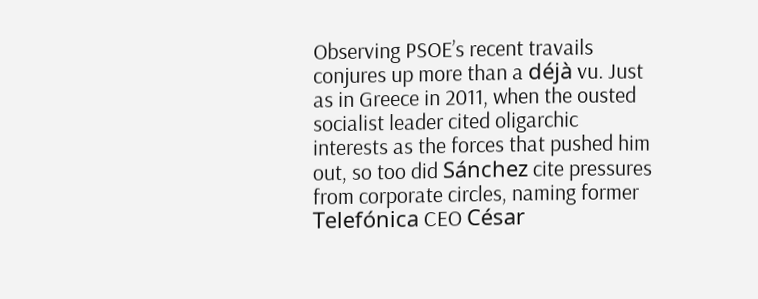Observing PSOE’s recent travails conjures up more than a déjà vu. Just as in Greece in 2011, when the ousted socialist leader cited oligarchic interests as the forces that pushed him out, so too did Sánchez cite pressures from corporate circles, naming former Telefónica CEO César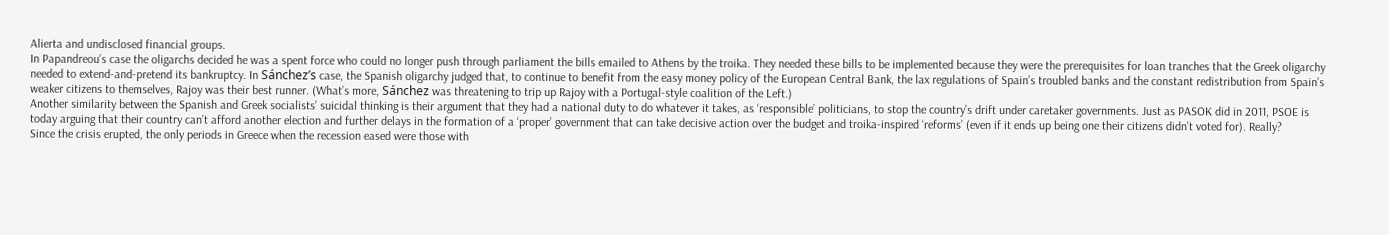Alierta and undisclosed financial groups.
In Papandreou’s case the oligarchs decided he was a spent force who could no longer push through parliament the bills emailed to Athens by the troika. They needed these bills to be implemented because they were the prerequisites for loan tranches that the Greek oligarchy needed to extend-and-pretend its bankruptcy. In Sánchez’s case, the Spanish oligarchy judged that, to continue to benefit from the easy money policy of the European Central Bank, the lax regulations of Spain’s troubled banks and the constant redistribution from Spain’s weaker citizens to themselves, Rajoy was their best runner. (What’s more, Sánchez was threatening to trip up Rajoy with a Portugal-style coalition of the Left.)
Another similarity between the Spanish and Greek socialists’ suicidal thinking is their argument that they had a national duty to do whatever it takes, as ‘responsible’ politicians, to stop the country’s drift under caretaker governments. Just as PASOK did in 2011, PSOE is today arguing that their country can’t afford another election and further delays in the formation of a ‘proper’ government that can take decisive action over the budget and troika-inspired ‘reforms’ (even if it ends up being one their citizens didn’t voted for). Really?
Since the crisis erupted, the only periods in Greece when the recession eased were those with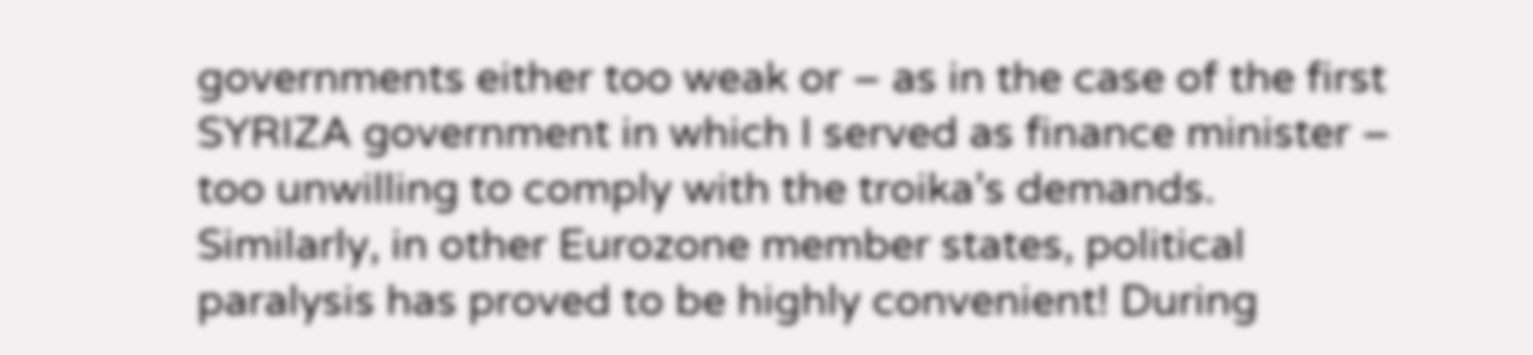governments either too weak or – as in the case of the first SYRIZA government in which I served as finance minister – too unwilling to comply with the troika’s demands. Similarly, in other Eurozone member states, political paralysis has proved to be highly convenient! During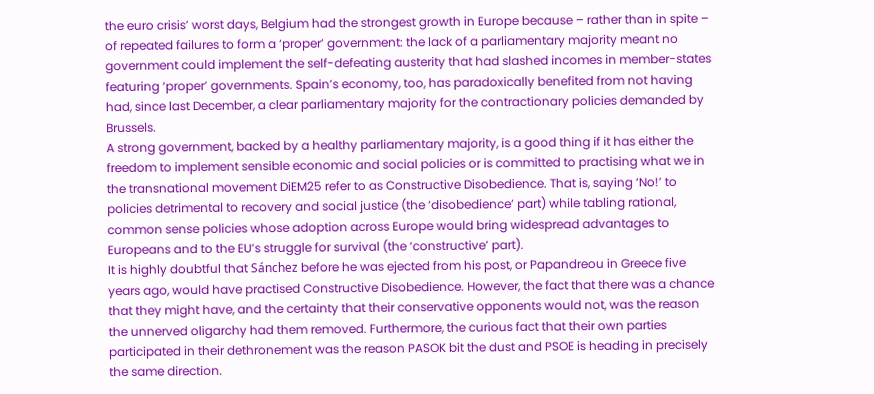the euro crisis’ worst days, Belgium had the strongest growth in Europe because – rather than in spite – of repeated failures to form a ‘proper’ government: the lack of a parliamentary majority meant no government could implement the self-defeating austerity that had slashed incomes in member-states featuring ‘proper’ governments. Spain’s economy, too, has paradoxically benefited from not having had, since last December, a clear parliamentary majority for the contractionary policies demanded by Brussels.
A strong government, backed by a healthy parliamentary majority, is a good thing if it has either the freedom to implement sensible economic and social policies or is committed to practising what we in the transnational movement DiEM25 refer to as Constructive Disobedience. That is, saying ‘No!’ to policies detrimental to recovery and social justice (the ‘disobedience’ part) while tabling rational, common sense policies whose adoption across Europe would bring widespread advantages to Europeans and to the EU’s struggle for survival (the ‘constructive’ part).
It is highly doubtful that Sánchez before he was ejected from his post, or Papandreou in Greece five years ago, would have practised Constructive Disobedience. However, the fact that there was a chance that they might have, and the certainty that their conservative opponents would not, was the reason the unnerved oligarchy had them removed. Furthermore, the curious fact that their own parties participated in their dethronement was the reason PASOK bit the dust and PSOE is heading in precisely the same direction.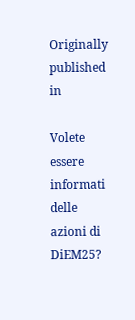Originally published in

Volete essere informati delle azioni di DiEM25?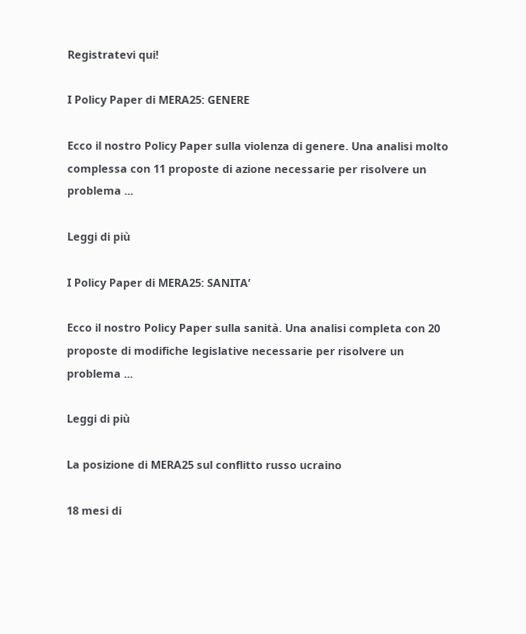Registratevi qui!

I Policy Paper di MERA25: GENERE

Ecco il nostro Policy Paper sulla violenza di genere. Una analisi molto complessa con 11 proposte di azione necessarie per risolvere un problema ...

Leggi di più

I Policy Paper di MERA25: SANITA’

Ecco il nostro Policy Paper sulla sanità. Una analisi completa con 20 proposte di modifiche legislative necessarie per risolvere un problema ...

Leggi di più

La posizione di MERA25 sul conflitto russo ucraino

18 mesi di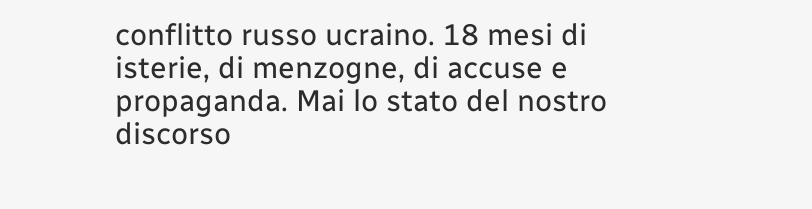conflitto russo ucraino. 18 mesi di isterie, di menzogne, di accuse e propaganda. Mai lo stato del nostro discorso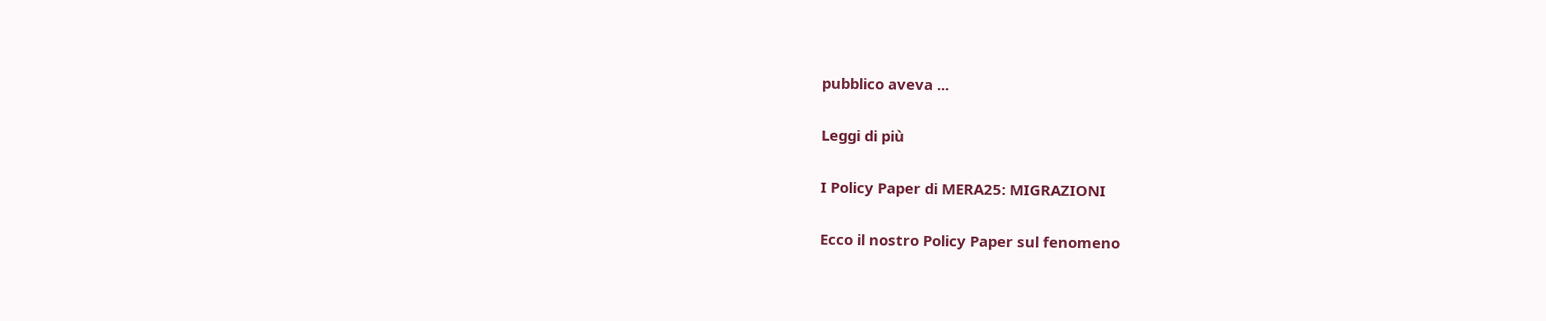pubblico aveva ...

Leggi di più

I Policy Paper di MERA25: MIGRAZIONI

Ecco il nostro Policy Paper sul fenomeno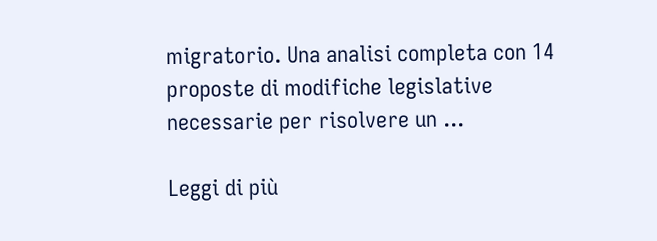migratorio. Una analisi completa con 14 proposte di modifiche legislative necessarie per risolvere un ...

Leggi di più